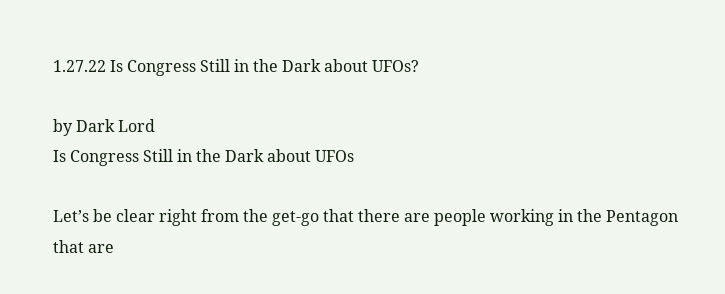1.27.22 Is Congress Still in the Dark about UFOs?

by Dark Lord
Is Congress Still in the Dark about UFOs

Let’s be clear right from the get-go that there are people working in the Pentagon that are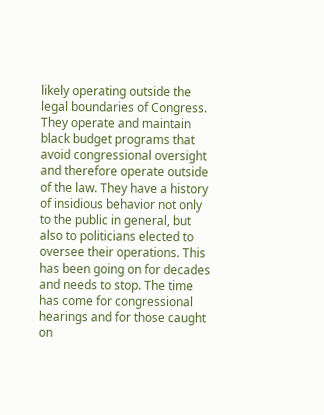likely operating outside the legal boundaries of Congress. They operate and maintain black budget programs that avoid congressional oversight and therefore operate outside of the law. They have a history of insidious behavior not only to the public in general, but also to politicians elected to oversee their operations. This has been going on for decades and needs to stop. The time has come for congressional hearings and for those caught on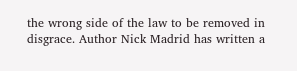the wrong side of the law to be removed in disgrace. Author Nick Madrid has written a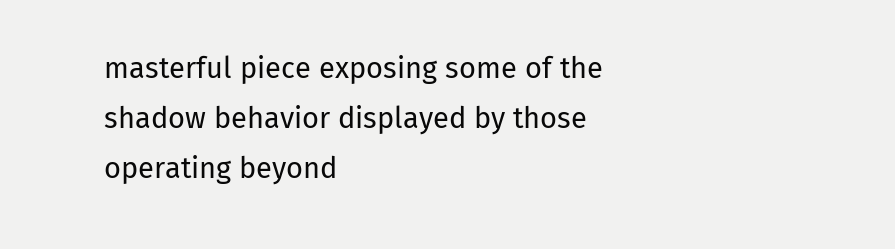masterful piece exposing some of the shadow behavior displayed by those operating beyond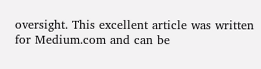oversight. This excellent article was written for Medium.com and can be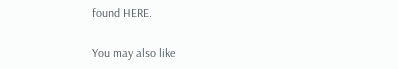found HERE.

You may also like